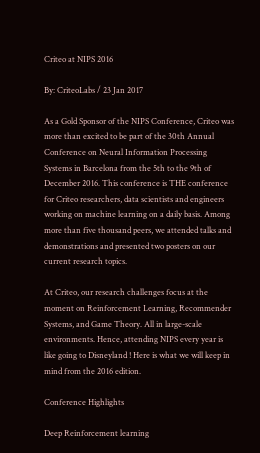Criteo at NIPS 2016

By: CriteoLabs / 23 Jan 2017

As a Gold Sponsor of the NIPS Conference, Criteo was more than excited to be part of the 30th Annual Conference on Neural Information Processing Systems in Barcelona from the 5th to the 9th of December 2016. This conference is THE conference for Criteo researchers, data scientists and engineers working on machine learning on a daily basis. Among more than five thousand peers, we attended talks and demonstrations and presented two posters on our current research topics.

At Criteo, our research challenges focus at the moment on Reinforcement Learning, Recommender Systems, and Game Theory. All in large-scale environments. Hence, attending NIPS every year is like going to Disneyland ! Here is what we will keep in mind from the 2016 edition.

Conference Highlights

Deep Reinforcement learning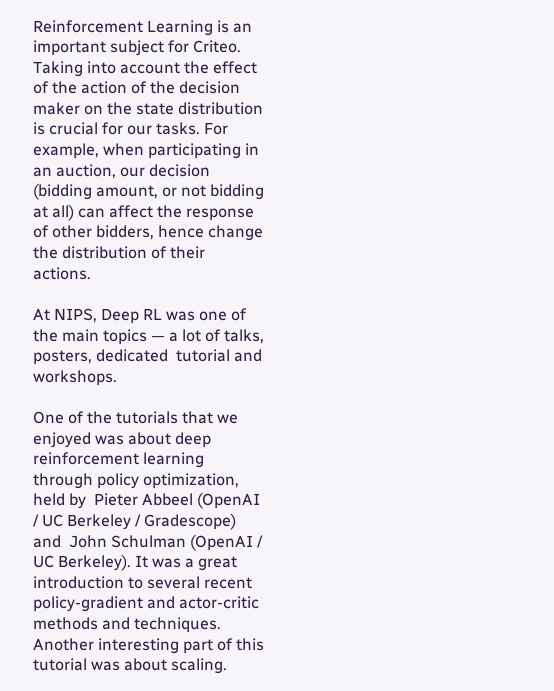Reinforcement Learning is an important subject for Criteo. Taking into account the effect of the action of the decision maker on the state distribution is crucial for our tasks. For example, when participating in an auction, our decision (bidding amount, or not bidding at all) can affect the response of other bidders, hence change the distribution of their actions.

At NIPS, Deep RL was one of the main topics — a lot of talks, posters, dedicated  tutorial and workshops.

One of the tutorials that we enjoyed was about deep reinforcement learning through policy optimization, held by  Pieter Abbeel (OpenAI / UC Berkeley / Gradescope) and  John Schulman (OpenAI / UC Berkeley). It was a great introduction to several recent policy-gradient and actor-critic methods and techniques. Another interesting part of this tutorial was about scaling.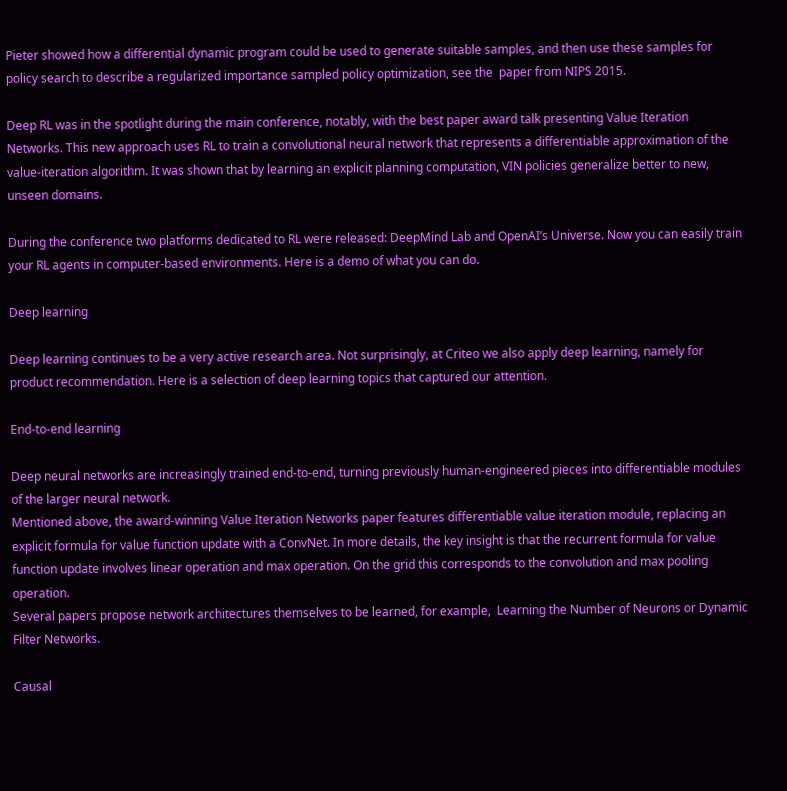Pieter showed how a differential dynamic program could be used to generate suitable samples, and then use these samples for policy search to describe a regularized importance sampled policy optimization, see the  paper from NIPS 2015.

Deep RL was in the spotlight during the main conference, notably, with the best paper award talk presenting Value Iteration Networks. This new approach uses RL to train a convolutional neural network that represents a differentiable approximation of the value-iteration algorithm. It was shown that by learning an explicit planning computation, VIN policies generalize better to new, unseen domains.

During the conference two platforms dedicated to RL were released: DeepMind Lab and OpenAI’s Universe. Now you can easily train your RL agents in computer-based environments. Here is a demo of what you can do.

Deep learning

Deep learning continues to be a very active research area. Not surprisingly, at Criteo we also apply deep learning, namely for product recommendation. Here is a selection of deep learning topics that captured our attention.

End-to-end learning

Deep neural networks are increasingly trained end-to-end, turning previously human-engineered pieces into differentiable modules of the larger neural network.
Mentioned above, the award-winning Value Iteration Networks paper features differentiable value iteration module, replacing an explicit formula for value function update with a ConvNet. In more details, the key insight is that the recurrent formula for value function update involves linear operation and max operation. On the grid this corresponds to the convolution and max pooling operation.
Several papers propose network architectures themselves to be learned, for example,  Learning the Number of Neurons or Dynamic Filter Networks.

Causal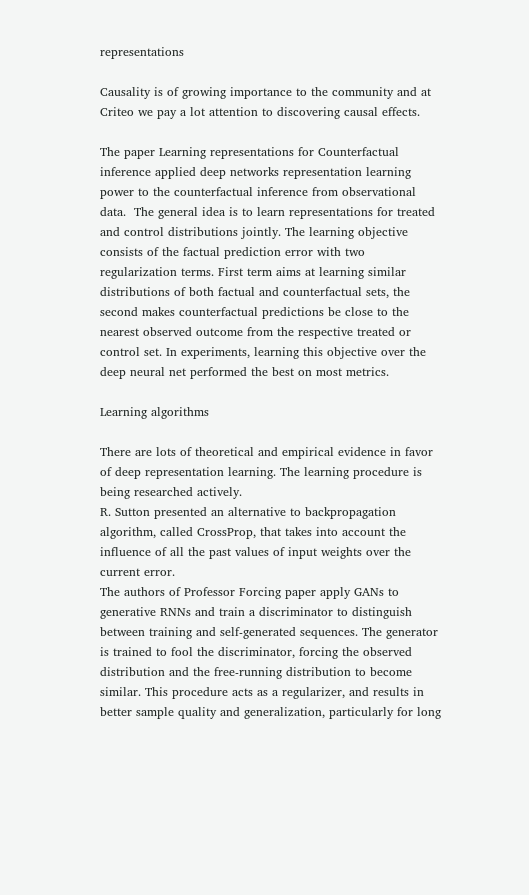representations

Causality is of growing importance to the community and at Criteo we pay a lot attention to discovering causal effects.

The paper Learning representations for Counterfactual inference applied deep networks representation learning power to the counterfactual inference from observational data.  The general idea is to learn representations for treated and control distributions jointly. The learning objective consists of the factual prediction error with two regularization terms. First term aims at learning similar distributions of both factual and counterfactual sets, the second makes counterfactual predictions be close to the nearest observed outcome from the respective treated or control set. In experiments, learning this objective over the deep neural net performed the best on most metrics.

Learning algorithms

There are lots of theoretical and empirical evidence in favor of deep representation learning. The learning procedure is being researched actively.
R. Sutton presented an alternative to backpropagation algorithm, called CrossProp, that takes into account the influence of all the past values of input weights over the current error.
The authors of Professor Forcing paper apply GANs to generative RNNs and train a discriminator to distinguish between training and self-generated sequences. The generator is trained to fool the discriminator, forcing the observed distribution and the free-running distribution to become similar. This procedure acts as a regularizer, and results in better sample quality and generalization, particularly for long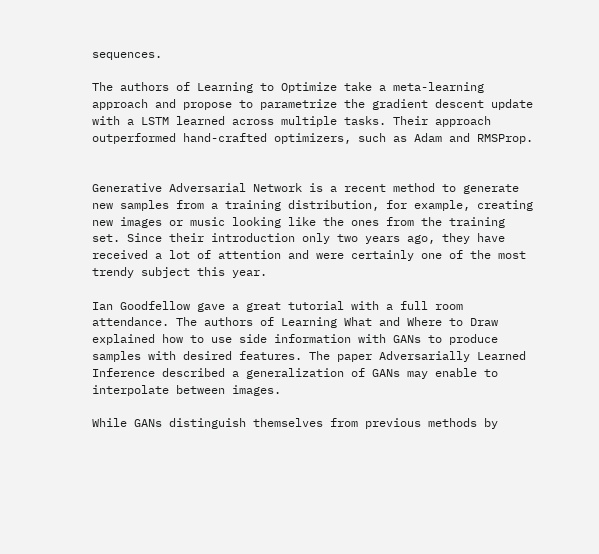sequences.

The authors of Learning to Optimize take a meta-learning approach and propose to parametrize the gradient descent update with a LSTM learned across multiple tasks. Their approach outperformed hand-crafted optimizers, such as Adam and RMSProp.


Generative Adversarial Network is a recent method to generate new samples from a training distribution, for example, creating new images or music looking like the ones from the training set. Since their introduction only two years ago, they have received a lot of attention and were certainly one of the most trendy subject this year.

Ian Goodfellow gave a great tutorial with a full room attendance. The authors of Learning What and Where to Draw explained how to use side information with GANs to produce samples with desired features. The paper Adversarially Learned Inference described a generalization of GANs may enable to interpolate between images.

While GANs distinguish themselves from previous methods by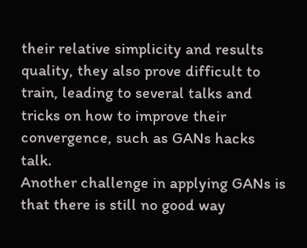their relative simplicity and results quality, they also prove difficult to train, leading to several talks and tricks on how to improve their convergence, such as GANs hacks talk.
Another challenge in applying GANs is that there is still no good way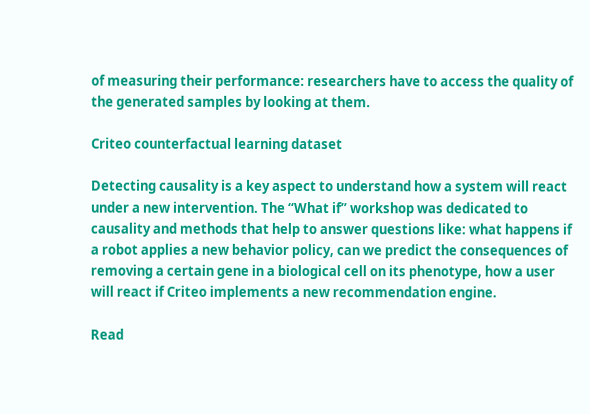of measuring their performance: researchers have to access the quality of the generated samples by looking at them.

Criteo counterfactual learning dataset

Detecting causality is a key aspect to understand how a system will react under a new intervention. The “What if” workshop was dedicated to causality and methods that help to answer questions like: what happens if a robot applies a new behavior policy, can we predict the consequences of removing a certain gene in a biological cell on its phenotype, how a user will react if Criteo implements a new recommendation engine.

Read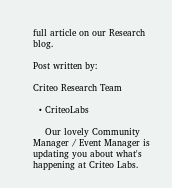full article on our Research blog.

Post written by:

Criteo Research Team

  • CriteoLabs

    Our lovely Community Manager / Event Manager is updating you about what's happening at Criteo Labs.